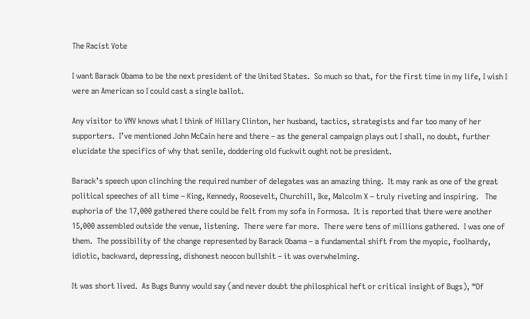The Racist Vote

I want Barack Obama to be the next president of the United States.  So much so that, for the first time in my life, I wish I were an American so I could cast a single ballot.

Any visitor to VNV knows what I think of Hillary Clinton, her husband, tactics, strategists and far too many of her supporters.  I’ve mentioned John McCain here and there – as the general campaign plays out I shall, no doubt, further elucidate the specifics of why that senile, doddering old fuckwit ought not be president.

Barack’s speech upon clinching the required number of delegates was an amazing thing.  It may rank as one of the great political speeches of all time – King, Kennedy, Roosevelt, Churchill, Ike, Malcolm X – truly riveting and inspiring.   The euphoria of the 17,000 gathered there could be felt from my sofa in Formosa.  It is reported that there were another 15,000 assembled outside the venue, listening.  There were far more.  There were tens of millions gathered.  I was one of them.  The possibility of the change represented by Barack Obama – a fundamental shift from the myopic, foolhardy, idiotic, backward, depressing, dishonest neocon bullshit – it was overwhelming.

It was short lived.  As Bugs Bunny would say (and never doubt the philosphical heft or critical insight of Bugs), “Of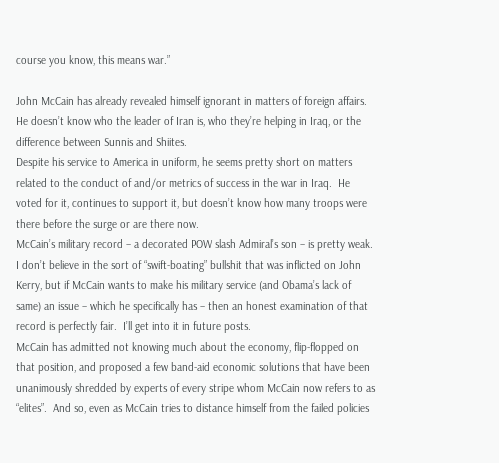course you know, this means war.”

John McCain has already revealed himself ignorant in matters of foreign affairs.  He doesn’t know who the leader of Iran is, who they’re helping in Iraq, or the difference between Sunnis and Shiites.
Despite his service to America in uniform, he seems pretty short on matters related to the conduct of and/or metrics of success in the war in Iraq.  He voted for it, continues to support it, but doesn’t know how many troops were there before the surge or are there now.
McCain’s military record – a decorated POW slash Admiral’s son – is pretty weak.  I don’t believe in the sort of “swift-boating” bullshit that was inflicted on John Kerry, but if McCain wants to make his military service (and Obama’s lack of same) an issue – which he specifically has – then an honest examination of that record is perfectly fair.  I’ll get into it in future posts.
McCain has admitted not knowing much about the economy, flip-flopped on that position, and proposed a few band-aid economic solutions that have been unanimously shredded by experts of every stripe whom McCain now refers to as “elites”.  And so, even as McCain tries to distance himself from the failed policies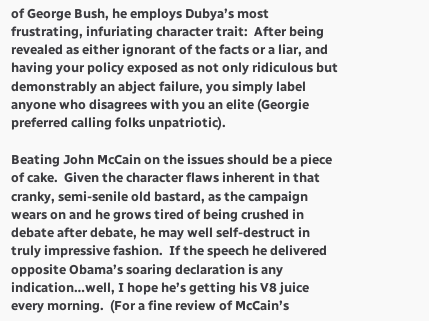of George Bush, he employs Dubya’s most frustrating, infuriating character trait:  After being revealed as either ignorant of the facts or a liar, and having your policy exposed as not only ridiculous but demonstrably an abject failure, you simply label anyone who disagrees with you an elite (Georgie preferred calling folks unpatriotic).

Beating John McCain on the issues should be a piece of cake.  Given the character flaws inherent in that cranky, semi-senile old bastard, as the campaign wears on and he grows tired of being crushed in debate after debate, he may well self-destruct in truly impressive fashion.  If the speech he delivered opposite Obama’s soaring declaration is any indication…well, I hope he’s getting his V8 juice every morning.  (For a fine review of McCain’s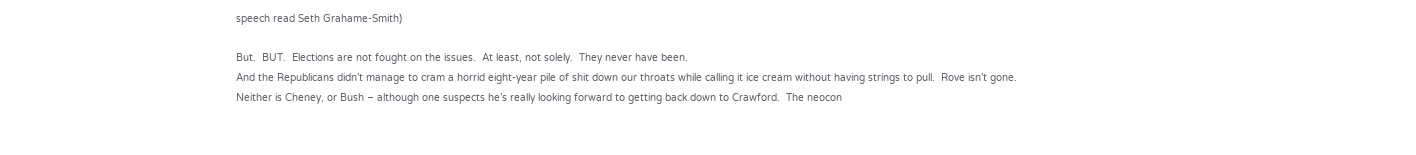speech read Seth Grahame-Smith)

But.  BUT.  Elections are not fought on the issues.  At least, not solely.  They never have been.
And the Republicans didn’t manage to cram a horrid eight-year pile of shit down our throats while calling it ice cream without having strings to pull.  Rove isn’t gone.  Neither is Cheney, or Bush – although one suspects he’s really looking forward to getting back down to Crawford.  The neocon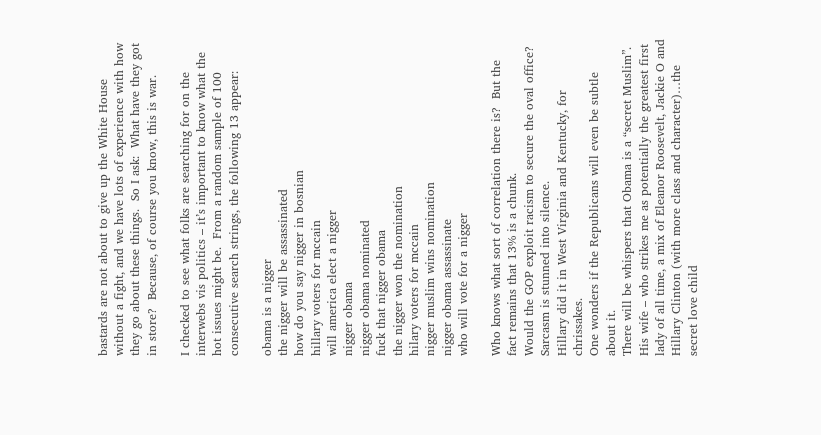bastards are not about to give up the White House without a fight, and we have lots of experience with how they go about these things.  So I ask:  What have they got in store?  Because, of course you know, this is war.

I checked to see what folks are searching for on the interwebs vis politics – it’s important to know what the hot issues might be.  From a random sample of 100 consecutive search strings, the following 13 appear:

obama is a nigger
the nigger will be assassinated
how do you say nigger in bosnian
hillary voters for mccain
will america elect a nigger
nigger obama
nigger obama nominated
fuck that nigger obama
the nigger won the nomination
hilary voters for mccain
nigger muslim wins nomination
nigger obama assassinate
who will vote for a nigger

Who knows what sort of correlation there is?  But the fact remains that 13% is a chunk.
Would the GOP exploit racism to secure the oval office?  Sarcasm is stunned into silence.
Hillary did it in West Virginia and Kentucky, for chrissakes.
One wonders if the Republicans will even be subtle about it.
There will be whispers that Obama is a “secret Muslim”.  His wife – who strikes me as potentially the greatest first lady of all time, a mix of Eleanor Roosevelt, Jackie O and Hillary Clinton (with more class and character)…the secret love child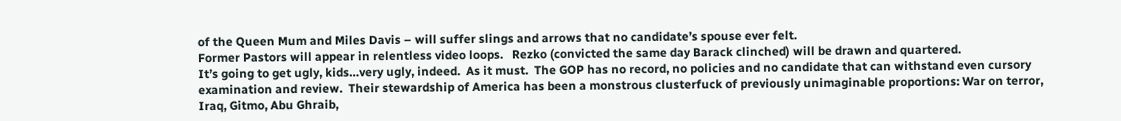of the Queen Mum and Miles Davis – will suffer slings and arrows that no candidate’s spouse ever felt.
Former Pastors will appear in relentless video loops.   Rezko (convicted the same day Barack clinched) will be drawn and quartered.
It’s going to get ugly, kids…very ugly, indeed.  As it must.  The GOP has no record, no policies and no candidate that can withstand even cursory examination and review.  Their stewardship of America has been a monstrous clusterfuck of previously unimaginable proportions: War on terror, Iraq, Gitmo, Abu Ghraib,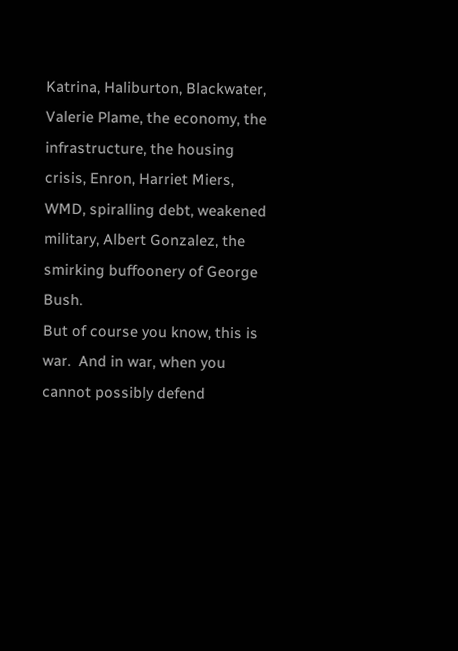Katrina, Haliburton, Blackwater, Valerie Plame, the economy, the infrastructure, the housing crisis, Enron, Harriet Miers, WMD, spiralling debt, weakened military, Albert Gonzalez, the smirking buffoonery of George Bush.
But of course you know, this is war.  And in war, when you cannot possibly defend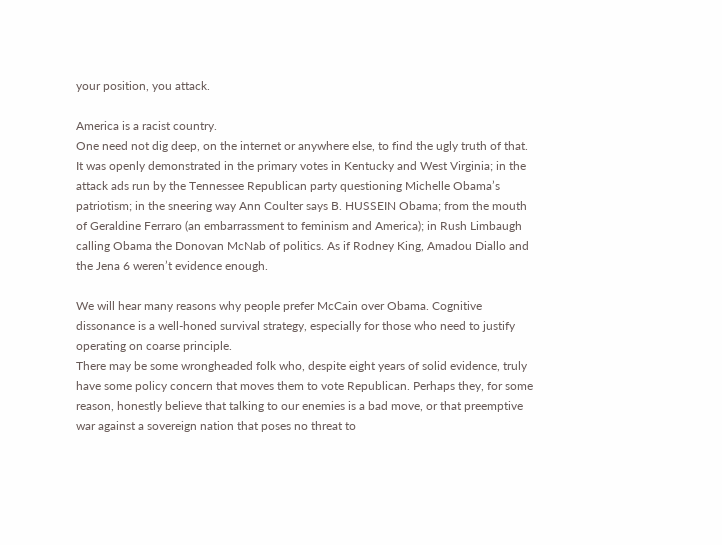your position, you attack.

America is a racist country.
One need not dig deep, on the internet or anywhere else, to find the ugly truth of that.  It was openly demonstrated in the primary votes in Kentucky and West Virginia; in the attack ads run by the Tennessee Republican party questioning Michelle Obama’s patriotism; in the sneering way Ann Coulter says B. HUSSEIN Obama; from the mouth of Geraldine Ferraro (an embarrassment to feminism and America); in Rush Limbaugh calling Obama the Donovan McNab of politics. As if Rodney King, Amadou Diallo and the Jena 6 weren’t evidence enough.

We will hear many reasons why people prefer McCain over Obama. Cognitive dissonance is a well-honed survival strategy, especially for those who need to justify operating on coarse principle.
There may be some wrongheaded folk who, despite eight years of solid evidence, truly have some policy concern that moves them to vote Republican. Perhaps they, for some reason, honestly believe that talking to our enemies is a bad move, or that preemptive war against a sovereign nation that poses no threat to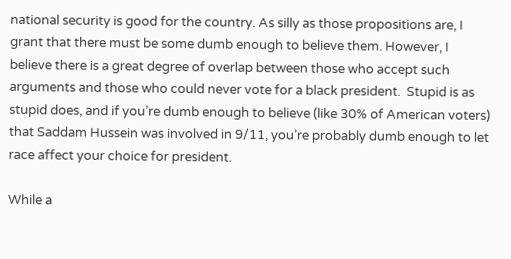national security is good for the country. As silly as those propositions are, I grant that there must be some dumb enough to believe them. However, I believe there is a great degree of overlap between those who accept such arguments and those who could never vote for a black president.  Stupid is as stupid does, and if you’re dumb enough to believe (like 30% of American voters) that Saddam Hussein was involved in 9/11, you’re probably dumb enough to let race affect your choice for president.

While a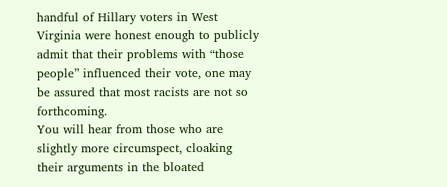handful of Hillary voters in West Virginia were honest enough to publicly admit that their problems with “those people” influenced their vote, one may be assured that most racists are not so forthcoming.
You will hear from those who are slightly more circumspect, cloaking their arguments in the bloated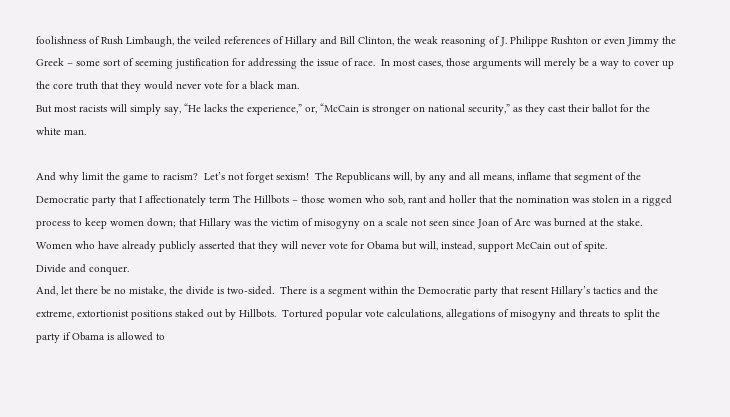foolishness of Rush Limbaugh, the veiled references of Hillary and Bill Clinton, the weak reasoning of J. Philippe Rushton or even Jimmy the Greek – some sort of seeming justification for addressing the issue of race.  In most cases, those arguments will merely be a way to cover up the core truth that they would never vote for a black man.
But most racists will simply say, “He lacks the experience,” or, “McCain is stronger on national security,” as they cast their ballot for the white man.

And why limit the game to racism?  Let’s not forget sexism!  The Republicans will, by any and all means, inflame that segment of the Democratic party that I affectionately term The Hillbots – those women who sob, rant and holler that the nomination was stolen in a rigged process to keep women down; that Hillary was the victim of misogyny on a scale not seen since Joan of Arc was burned at the stake.  Women who have already publicly asserted that they will never vote for Obama but will, instead, support McCain out of spite.
Divide and conquer.
And, let there be no mistake, the divide is two-sided.  There is a segment within the Democratic party that resent Hillary’s tactics and the extreme, extortionist positions staked out by Hillbots.  Tortured popular vote calculations, allegations of misogyny and threats to split the party if Obama is allowed to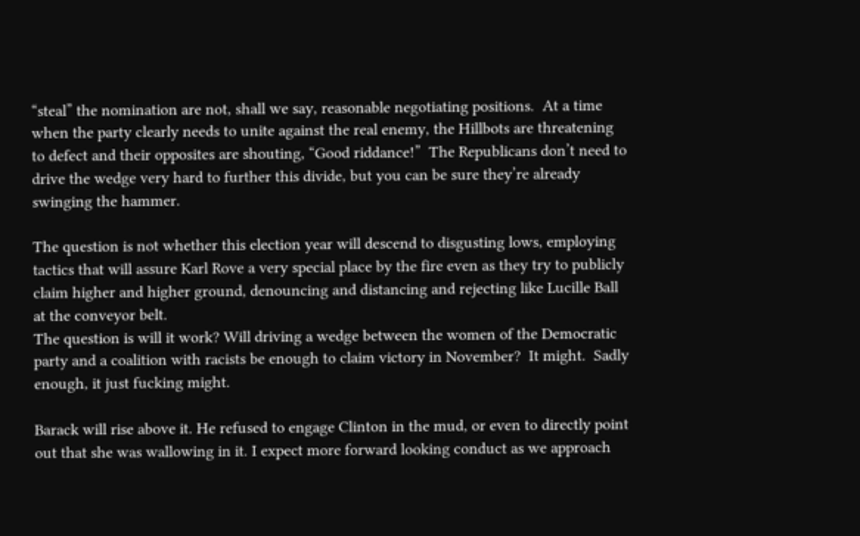“steal” the nomination are not, shall we say, reasonable negotiating positions.  At a time when the party clearly needs to unite against the real enemy, the Hillbots are threatening to defect and their opposites are shouting, “Good riddance!”  The Republicans don’t need to drive the wedge very hard to further this divide, but you can be sure they’re already swinging the hammer.

The question is not whether this election year will descend to disgusting lows, employing tactics that will assure Karl Rove a very special place by the fire even as they try to publicly claim higher and higher ground, denouncing and distancing and rejecting like Lucille Ball at the conveyor belt.
The question is will it work? Will driving a wedge between the women of the Democratic party and a coalition with racists be enough to claim victory in November?  It might.  Sadly enough, it just fucking might.

Barack will rise above it. He refused to engage Clinton in the mud, or even to directly point out that she was wallowing in it. I expect more forward looking conduct as we approach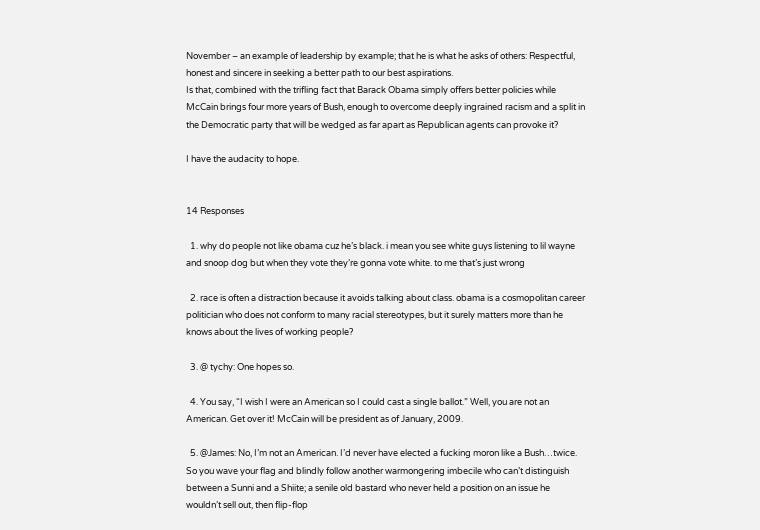November – an example of leadership by example; that he is what he asks of others: Respectful, honest and sincere in seeking a better path to our best aspirations.
Is that, combined with the trifling fact that Barack Obama simply offers better policies while McCain brings four more years of Bush, enough to overcome deeply ingrained racism and a split in the Democratic party that will be wedged as far apart as Republican agents can provoke it?

I have the audacity to hope.


14 Responses

  1. why do people not like obama cuz he’s black. i mean you see white guys listening to lil wayne and snoop dog but when they vote they’re gonna vote white. to me that’s just wrong

  2. race is often a distraction because it avoids talking about class. obama is a cosmopolitan career politician who does not conform to many racial stereotypes, but it surely matters more than he knows about the lives of working people?

  3. @ tychy: One hopes so.

  4. You say, “I wish I were an American so I could cast a single ballot.” Well, you are not an American. Get over it! McCain will be president as of January, 2009.

  5. @James: No, I’m not an American. I’d never have elected a fucking moron like a Bush…twice. So you wave your flag and blindly follow another warmongering imbecile who can’t distinguish between a Sunni and a Shiite; a senile old bastard who never held a position on an issue he wouldn’t sell out, then flip-flop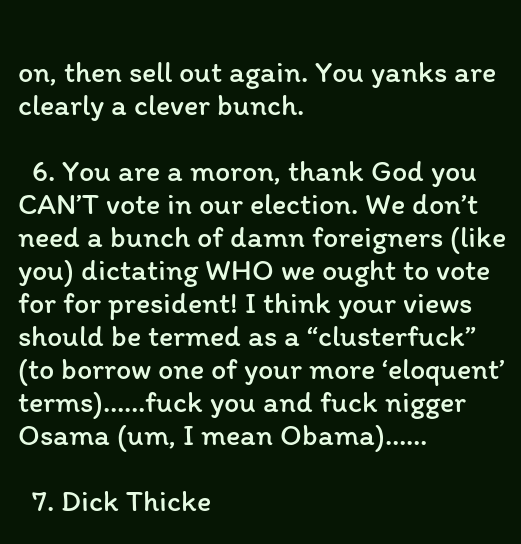on, then sell out again. You yanks are clearly a clever bunch.

  6. You are a moron, thank God you CAN’T vote in our election. We don’t need a bunch of damn foreigners (like you) dictating WHO we ought to vote for for president! I think your views should be termed as a “clusterfuck” (to borrow one of your more ‘eloquent’ terms)……fuck you and fuck nigger Osama (um, I mean Obama)……

  7. Dick Thicke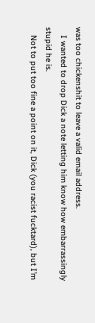was too chickenshit to leave a valid email address.
    I wanted to drop Dick a note letting him know how embarrassingly stupid he is.
    Not to put too fine a point on it, Dick (you racist fucktard), but I’m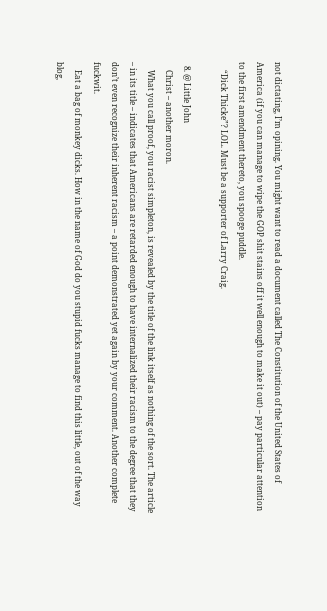not dictating, I’m opining. You might want to read a document called The Constitution of the United States of America (if you can manage to wipe the GOP shit stains off it well enough to make it out) – pay particular attention to the first amendment thereto, you spooge puddle.
    “Dick Thicke”? LOL. Must be a supporter of Larry Craig.

  8. @ Little John
    Christ – another moron.
    What you call proof, you racist simpleton, is revealed by the title of the link itself as nothing of the sort. The article – in its title – indicates that Americans are retarded enough to have internalized their racism to the degree that they don’t even recognize their inherent racism – a point demonstrated yet again by your comment. Another complete fuckwit.
    Eat a bag of monkey dicks. How in the name of God do you stupid fucks manage to find this little, out of the way blog,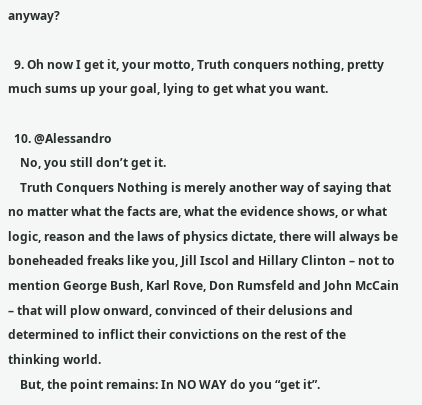anyway?

  9. Oh now I get it, your motto, Truth conquers nothing, pretty much sums up your goal, lying to get what you want.

  10. @Alessandro
    No, you still don’t get it.
    Truth Conquers Nothing is merely another way of saying that no matter what the facts are, what the evidence shows, or what logic, reason and the laws of physics dictate, there will always be boneheaded freaks like you, Jill Iscol and Hillary Clinton – not to mention George Bush, Karl Rove, Don Rumsfeld and John McCain – that will plow onward, convinced of their delusions and determined to inflict their convictions on the rest of the thinking world.
    But, the point remains: In NO WAY do you “get it”.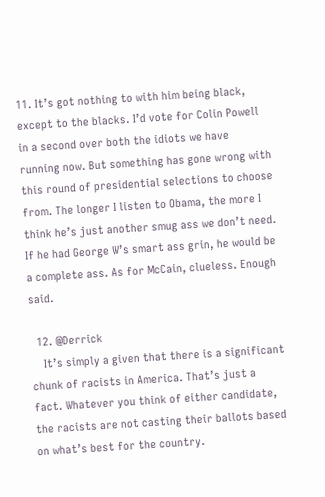11. It’s got nothing to with him being black, except to the blacks. I’d vote for Colin Powell in a second over both the idiots we have running now. But something has gone wrong with this round of presidential selections to choose from. The longer I listen to Obama, the more I think he’s just another smug ass we don’t need. If he had George W’s smart ass grin, he would be a complete ass. As for McCain, clueless. Enough said.

  12. @Derrick
    It’s simply a given that there is a significant chunk of racists in America. That’s just a fact. Whatever you think of either candidate, the racists are not casting their ballots based on what’s best for the country.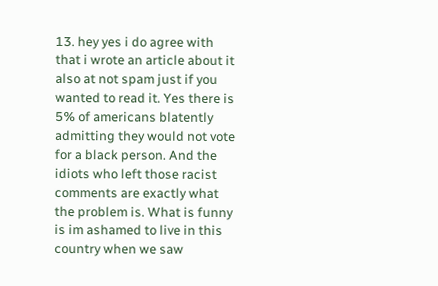13. hey yes i do agree with that i wrote an article about it also at not spam just if you wanted to read it. Yes there is 5% of americans blatently admitting they would not vote for a black person. And the idiots who left those racist comments are exactly what the problem is. What is funny is im ashamed to live in this country when we saw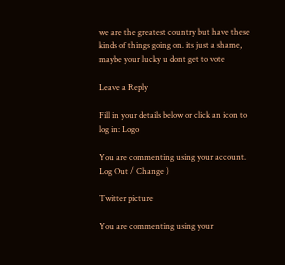we are the greatest country but have these kinds of things going on. its just a shame, maybe your lucky u dont get to vote

Leave a Reply

Fill in your details below or click an icon to log in: Logo

You are commenting using your account. Log Out / Change )

Twitter picture

You are commenting using your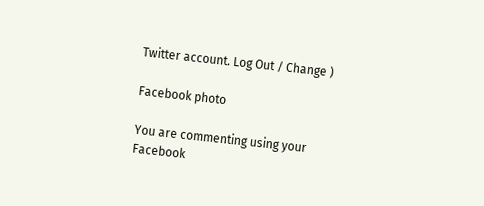Twitter account. Log Out / Change )

Facebook photo

You are commenting using your Facebook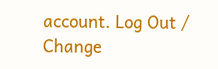account. Log Out / Change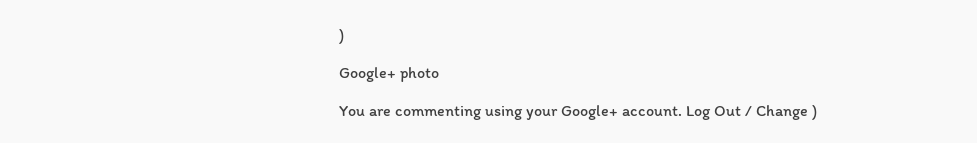)

Google+ photo

You are commenting using your Google+ account. Log Out / Change )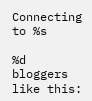Connecting to %s

%d bloggers like this: